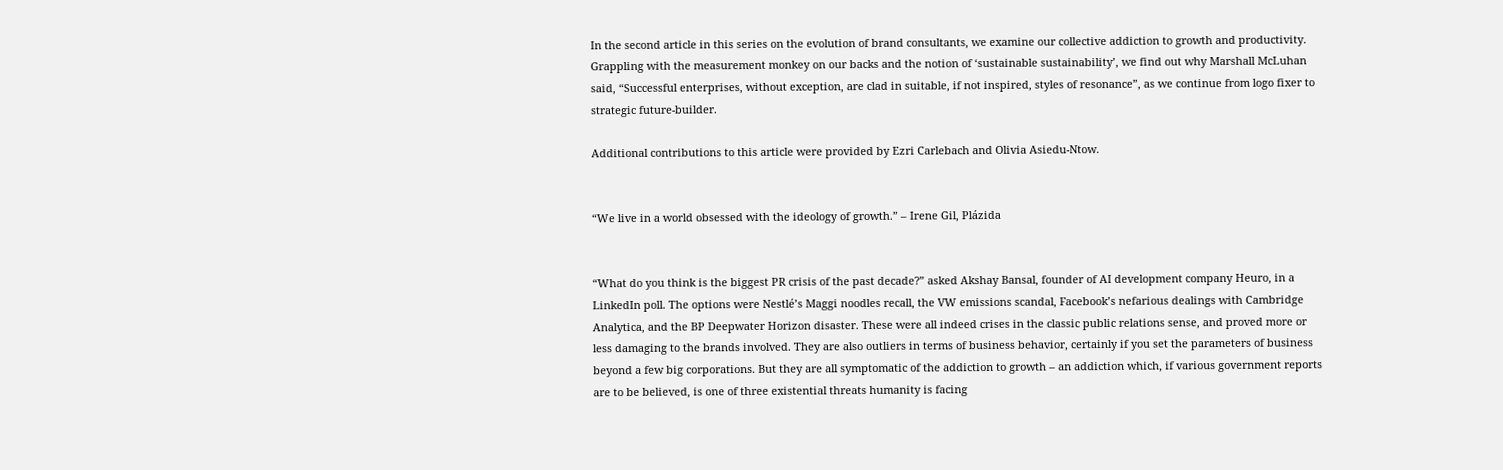In the second article in this series on the evolution of brand consultants, we examine our collective addiction to growth and productivity. Grappling with the measurement monkey on our backs and the notion of ‘sustainable sustainability’, we find out why Marshall McLuhan said, “Successful enterprises, without exception, are clad in suitable, if not inspired, styles of resonance”, as we continue from logo fixer to strategic future-builder.

Additional contributions to this article were provided by Ezri Carlebach and Olivia Asiedu-Ntow.


“We live in a world obsessed with the ideology of growth.” – Irene Gil, Plázida


“What do you think is the biggest PR crisis of the past decade?” asked Akshay Bansal, founder of AI development company Heuro, in a LinkedIn poll. The options were Nestlé’s Maggi noodles recall, the VW emissions scandal, Facebook’s nefarious dealings with Cambridge Analytica, and the BP Deepwater Horizon disaster. These were all indeed crises in the classic public relations sense, and proved more or less damaging to the brands involved. They are also outliers in terms of business behavior, certainly if you set the parameters of business beyond a few big corporations. But they are all symptomatic of the addiction to growth – an addiction which, if various government reports are to be believed, is one of three existential threats humanity is facing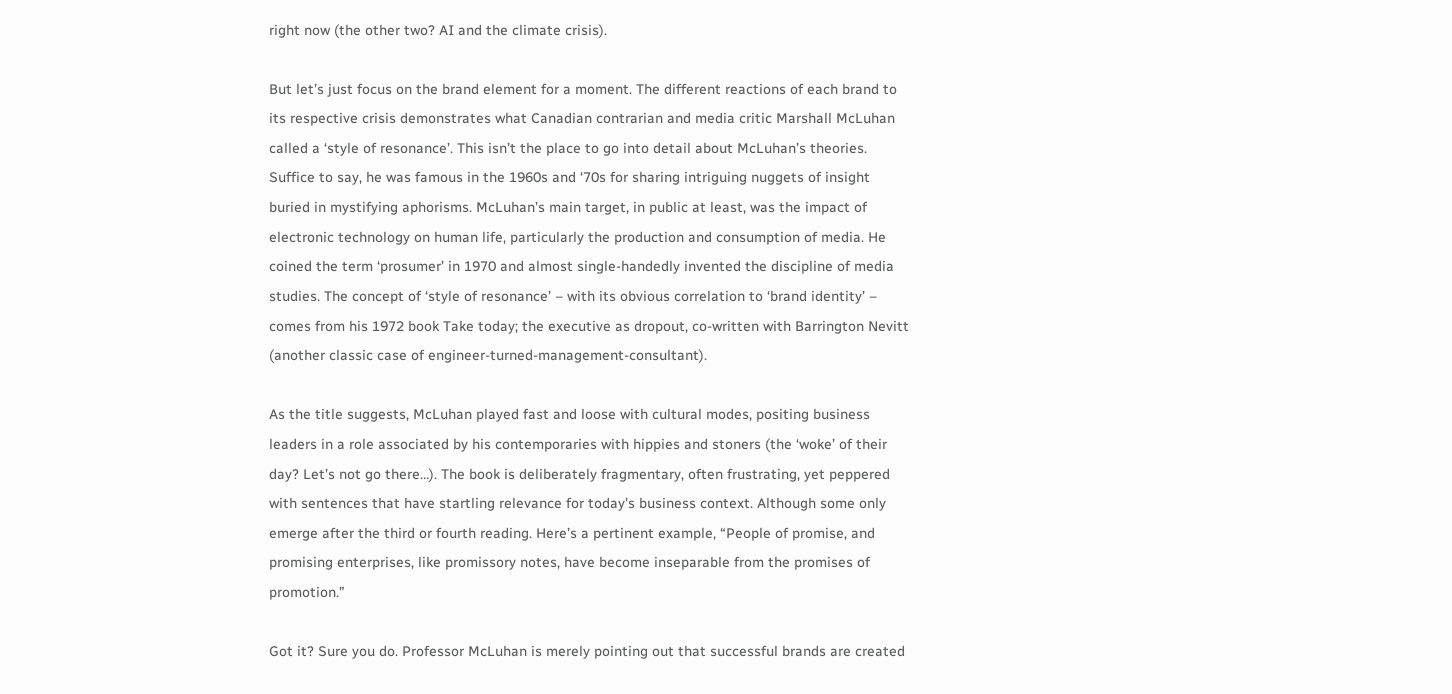right now (the other two? AI and the climate crisis).

But let’s just focus on the brand element for a moment. The different reactions of each brand to its respective crisis demonstrates what Canadian contrarian and media critic Marshall McLuhan called a ‘style of resonance’. This isn’t the place to go into detail about McLuhan’s theories. Suffice to say, he was famous in the 1960s and ‘70s for sharing intriguing nuggets of insight buried in mystifying aphorisms. McLuhan’s main target, in public at least, was the impact of electronic technology on human life, particularly the production and consumption of media. He coined the term ‘prosumer’ in 1970 and almost single-handedly invented the discipline of media studies. The concept of ‘style of resonance’ – with its obvious correlation to ‘brand identity’ – comes from his 1972 book Take today; the executive as dropout, co-written with Barrington Nevitt (another classic case of engineer-turned-management-consultant).

As the title suggests, McLuhan played fast and loose with cultural modes, positing business leaders in a role associated by his contemporaries with hippies and stoners (the ‘woke’ of their day? Let’s not go there…). The book is deliberately fragmentary, often frustrating, yet peppered with sentences that have startling relevance for today’s business context. Although some only emerge after the third or fourth reading. Here’s a pertinent example, “People of promise, and promising enterprises, like promissory notes, have become inseparable from the promises of promotion.”

Got it? Sure you do. Professor McLuhan is merely pointing out that successful brands are created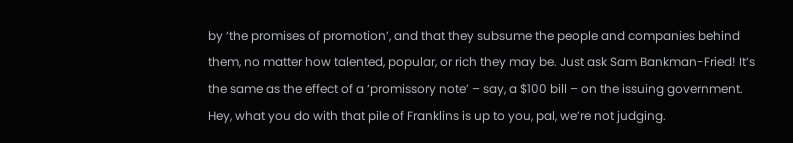by ‘the promises of promotion’, and that they subsume the people and companies behind them, no matter how talented, popular, or rich they may be. Just ask Sam Bankman-Fried! It’s the same as the effect of a ‘promissory note’ – say, a $100 bill – on the issuing government. Hey, what you do with that pile of Franklins is up to you, pal, we’re not judging.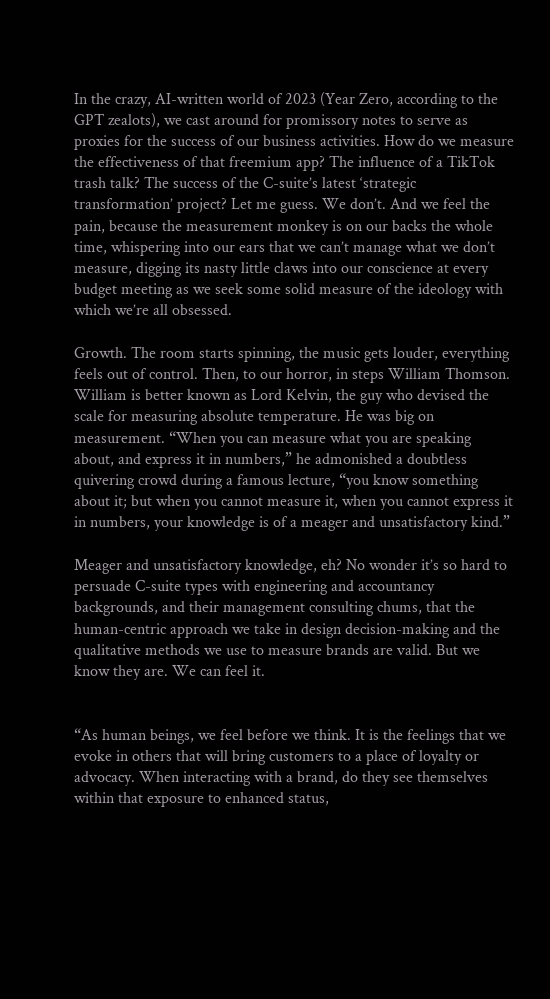In the crazy, AI-written world of 2023 (Year Zero, according to the GPT zealots), we cast around for promissory notes to serve as proxies for the success of our business activities. How do we measure the effectiveness of that freemium app? The influence of a TikTok trash talk? The success of the C-suite’s latest ‘strategic transformation’ project? Let me guess. We don’t. And we feel the pain, because the measurement monkey is on our backs the whole time, whispering into our ears that we can’t manage what we don’t measure, digging its nasty little claws into our conscience at every budget meeting as we seek some solid measure of the ideology with which we’re all obsessed.

Growth. The room starts spinning, the music gets louder, everything feels out of control. Then, to our horror, in steps William Thomson. William is better known as Lord Kelvin, the guy who devised the scale for measuring absolute temperature. He was big on measurement. “When you can measure what you are speaking about, and express it in numbers,” he admonished a doubtless quivering crowd during a famous lecture, “you know something about it; but when you cannot measure it, when you cannot express it in numbers, your knowledge is of a meager and unsatisfactory kind.”

Meager and unsatisfactory knowledge, eh? No wonder it’s so hard to persuade C-suite types with engineering and accountancy backgrounds, and their management consulting chums, that the human-centric approach we take in design decision-making and the qualitative methods we use to measure brands are valid. But we know they are. We can feel it.


“As human beings, we feel before we think. It is the feelings that we evoke in others that will bring customers to a place of loyalty or advocacy. When interacting with a brand, do they see themselves within that exposure to enhanced status,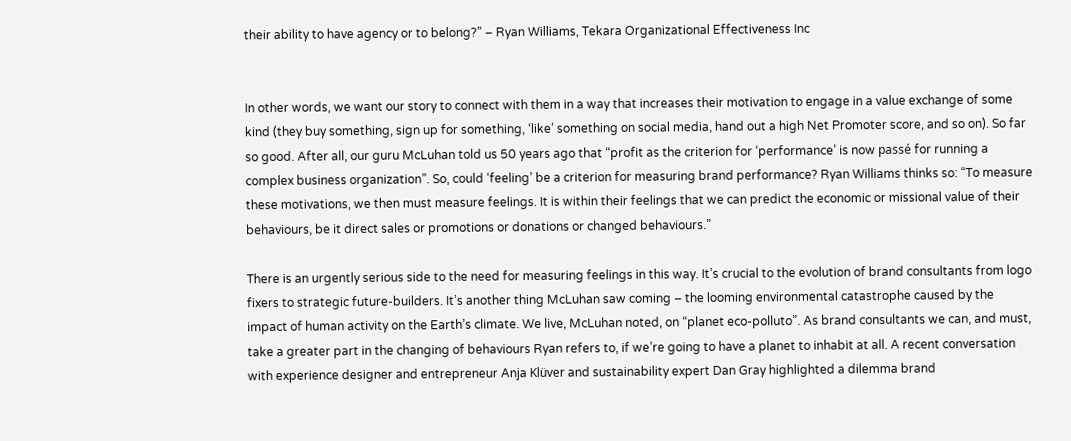their ability to have agency or to belong?” – Ryan Williams, Tekara Organizational Effectiveness Inc


In other words, we want our story to connect with them in a way that increases their motivation to engage in a value exchange of some kind (they buy something, sign up for something, ‘like’ something on social media, hand out a high Net Promoter score, and so on). So far so good. After all, our guru McLuhan told us 50 years ago that “profit as the criterion for ‘performance’ is now passé for running a complex business organization”. So, could ‘feeling’ be a criterion for measuring brand performance? Ryan Williams thinks so: “To measure these motivations, we then must measure feelings. It is within their feelings that we can predict the economic or missional value of their behaviours, be it direct sales or promotions or donations or changed behaviours.”

There is an urgently serious side to the need for measuring feelings in this way. It’s crucial to the evolution of brand consultants from logo fixers to strategic future-builders. It’s another thing McLuhan saw coming – the looming environmental catastrophe caused by the impact of human activity on the Earth’s climate. We live, McLuhan noted, on “planet eco-polluto”. As brand consultants we can, and must, take a greater part in the changing of behaviours Ryan refers to, if we’re going to have a planet to inhabit at all. A recent conversation with experience designer and entrepreneur Anja Klüver and sustainability expert Dan Gray highlighted a dilemma brand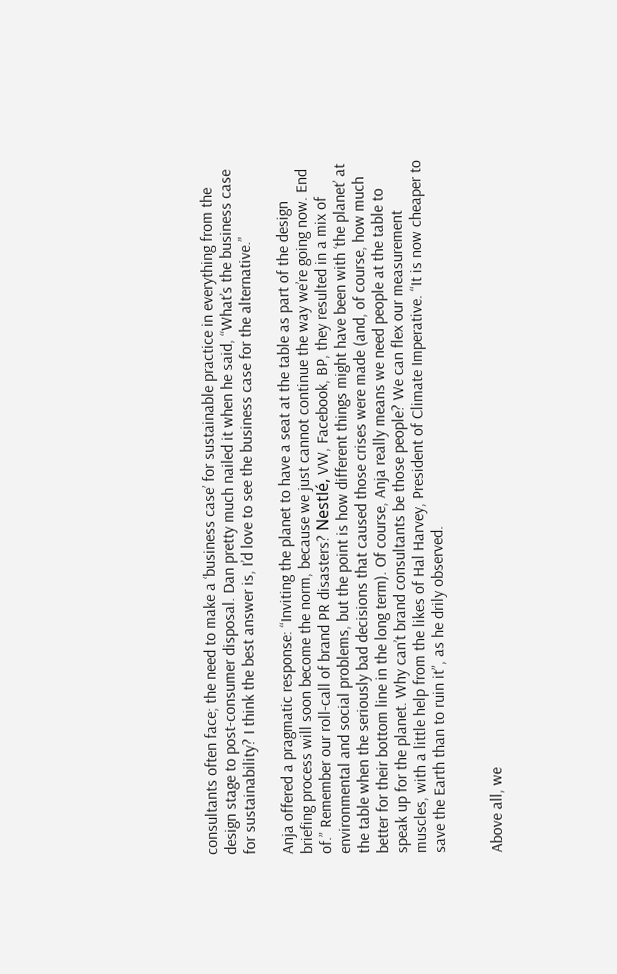consultants often face; the need to make a ‘business case’ for sustainable practice in everything from the design stage to post-consumer disposal. Dan pretty much nailed it when he said, “What’s the business case for sustainability? I think the best answer is, I’d love to see the business case for the alternative.”

Anja offered a pragmatic response: “Inviting the planet to have a seat at the table as part of the design briefing process will soon become the norm, because we just cannot continue the way we’re going now. End of.” Remember our roll-call of brand PR disasters? Nestlé, VW, Facebook, BP, they resulted in a mix of environmental and social problems, but the point is how different things might have been with ‘the planet’ at the table when the seriously bad decisions that caused those crises were made (and, of course, how much better for their bottom line in the long term). Of course, Anja really means we need people at the table to speak up for the planet. Why can’t brand consultants be those people? We can flex our measurement muscles, with a little help from the likes of Hal Harvey, President of Climate Imperative. “It is now cheaper to save the Earth than to ruin it”, as he drily observed.


Above all, we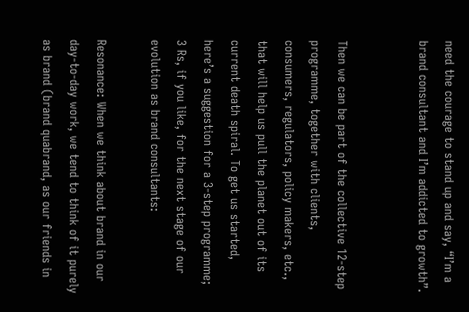need the courage to stand up and say, “I’m a brand consultant and I’m addicted to growth”.


Then we can be part of the collective 12-step programme, together with clients, consumers, regulators, policy makers, etc., that will help us pull the planet out of its current death spiral. To get us started, here’s a suggestion for a 3-step programme; 3 Rs, if you like, for the next stage of our evolution as brand consultants:

Resonance: When we think about brand in our day-to-day work, we tend to think of it purely as brand (brand quabrand, as our friends in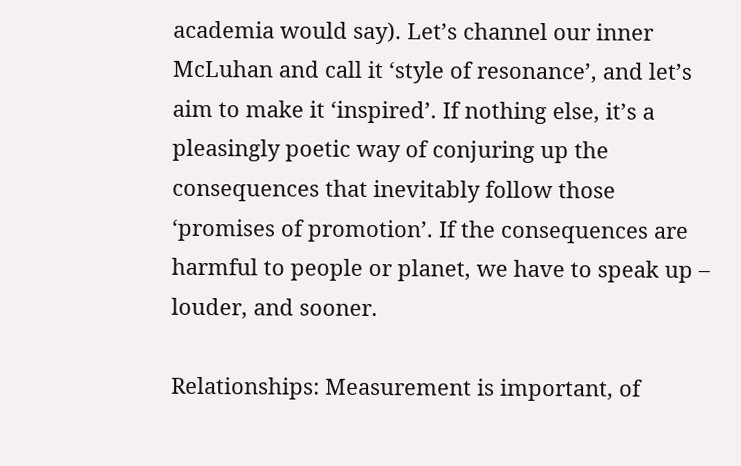academia would say). Let’s channel our inner McLuhan and call it ‘style of resonance’, and let’s aim to make it ‘inspired’. If nothing else, it’s a pleasingly poetic way of conjuring up the consequences that inevitably follow those ‘promises of promotion’. If the consequences are harmful to people or planet, we have to speak up – louder, and sooner.

Relationships: Measurement is important, of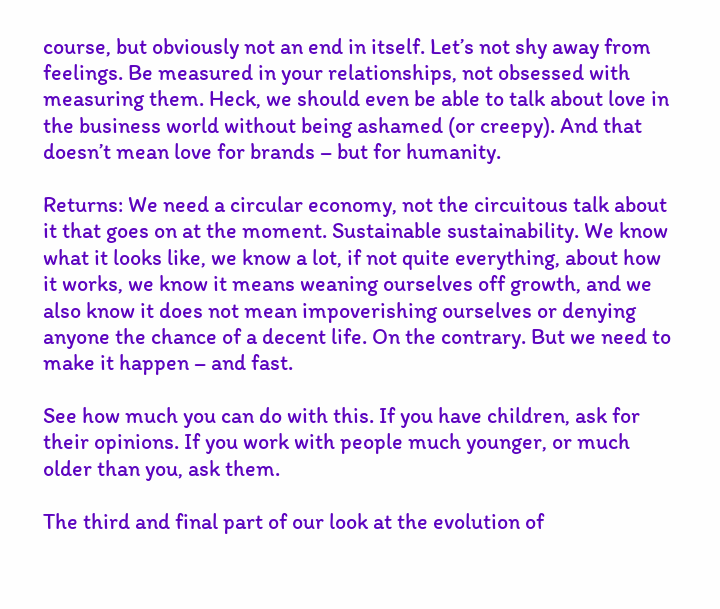course, but obviously not an end in itself. Let’s not shy away from feelings. Be measured in your relationships, not obsessed with measuring them. Heck, we should even be able to talk about love in the business world without being ashamed (or creepy). And that doesn’t mean love for brands – but for humanity.

Returns: We need a circular economy, not the circuitous talk about it that goes on at the moment. Sustainable sustainability. We know what it looks like, we know a lot, if not quite everything, about how it works, we know it means weaning ourselves off growth, and we also know it does not mean impoverishing ourselves or denying anyone the chance of a decent life. On the contrary. But we need to make it happen – and fast.

See how much you can do with this. If you have children, ask for their opinions. If you work with people much younger, or much older than you, ask them.

The third and final part of our look at the evolution of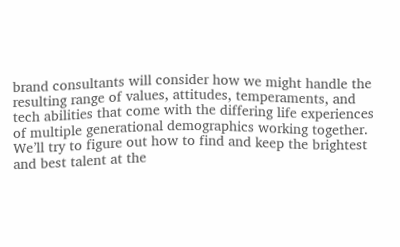brand consultants will consider how we might handle the resulting range of values, attitudes, temperaments, and tech abilities that come with the differing life experiences of multiple generational demographics working together. We’ll try to figure out how to find and keep the brightest and best talent at the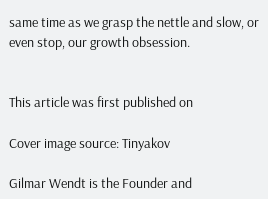same time as we grasp the nettle and slow, or even stop, our growth obsession.


This article was first published on

Cover image source: Tinyakov

Gilmar Wendt is the Founder and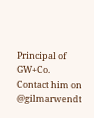Principal of GW+Co.
Contact him on @gilmarwendt